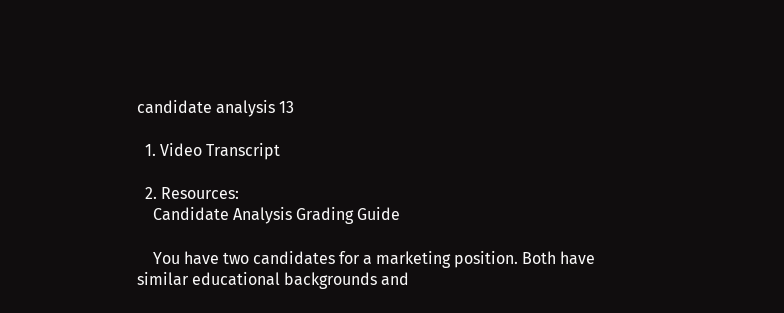candidate analysis 13

  1. Video Transcript

  2. Resources:
    Candidate Analysis Grading Guide

    You have two candidates for a marketing position. Both have similar educational backgrounds and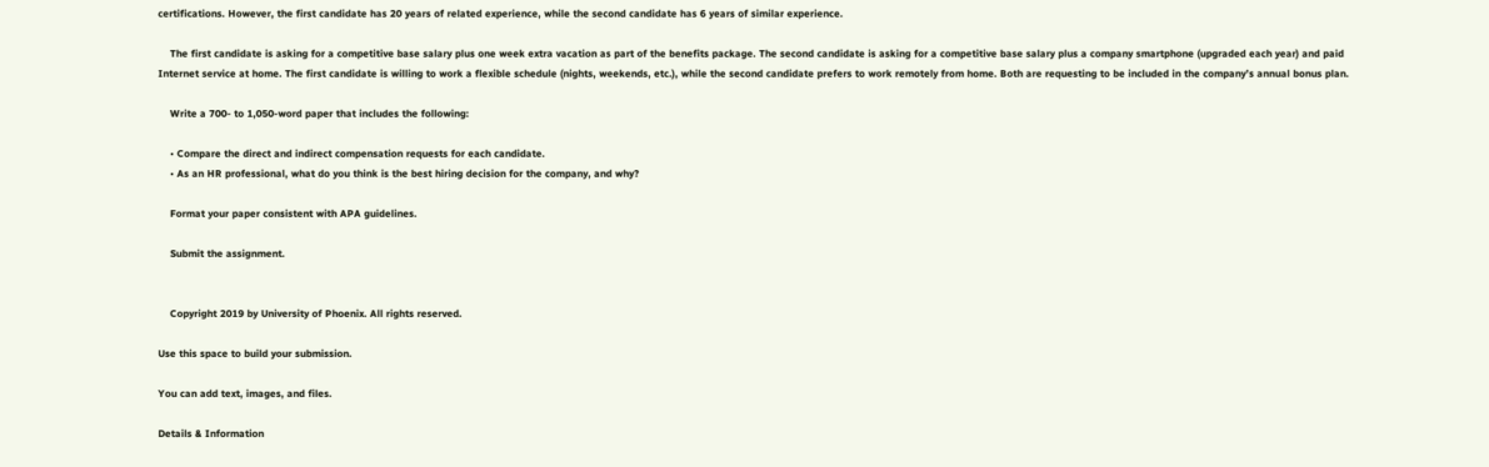certifications. However, the first candidate has 20 years of related experience, while the second candidate has 6 years of similar experience.

    The first candidate is asking for a competitive base salary plus one week extra vacation as part of the benefits package. The second candidate is asking for a competitive base salary plus a company smartphone (upgraded each year) and paid Internet service at home. The first candidate is willing to work a flexible schedule (nights, weekends, etc.), while the second candidate prefers to work remotely from home. Both are requesting to be included in the company’s annual bonus plan.

    Write a 700- to 1,050-word paper that includes the following:

    • Compare the direct and indirect compensation requests for each candidate.
    • As an HR professional, what do you think is the best hiring decision for the company, and why?

    Format your paper consistent with APA guidelines.

    Submit the assignment.


    Copyright 2019 by University of Phoenix. All rights reserved.

Use this space to build your submission.

You can add text, images, and files.

Details & Information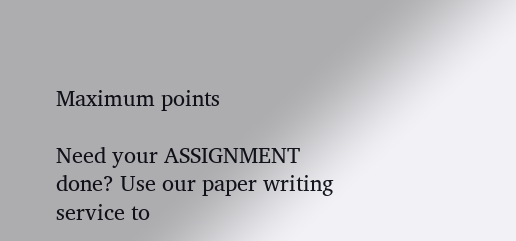Maximum points

Need your ASSIGNMENT done? Use our paper writing service to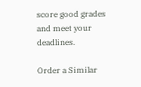score good grades and meet your deadlines.

Order a Similar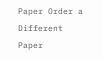Paper Order a Different Paper